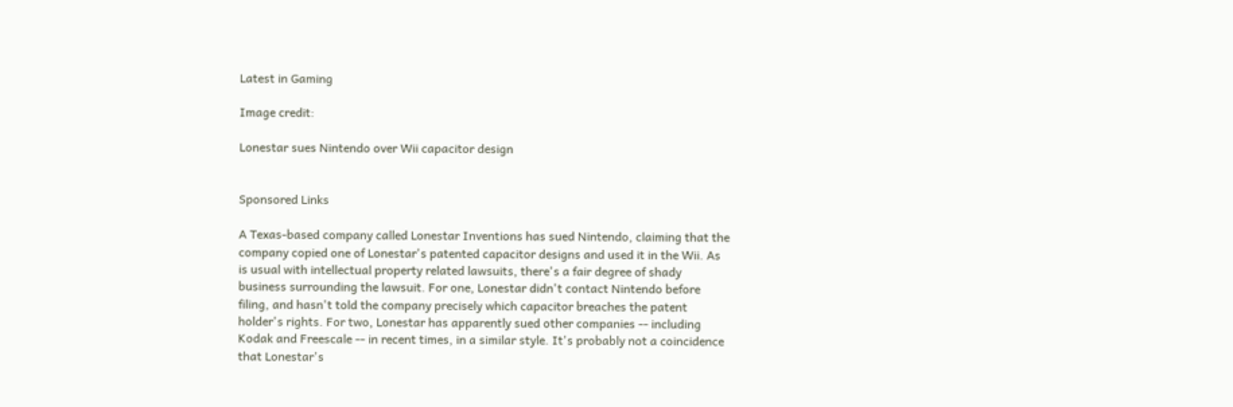Latest in Gaming

Image credit:

Lonestar sues Nintendo over Wii capacitor design


Sponsored Links

A Texas-based company called Lonestar Inventions has sued Nintendo, claiming that the company copied one of Lonestar's patented capacitor designs and used it in the Wii. As is usual with intellectual property related lawsuits, there's a fair degree of shady business surrounding the lawsuit. For one, Lonestar didn't contact Nintendo before filing, and hasn't told the company precisely which capacitor breaches the patent holder's rights. For two, Lonestar has apparently sued other companies -- including Kodak and Freescale -- in recent times, in a similar style. It's probably not a coincidence that Lonestar's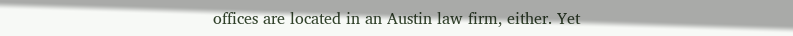offices are located in an Austin law firm, either. Yet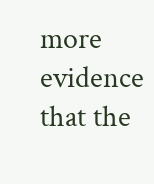more evidence that the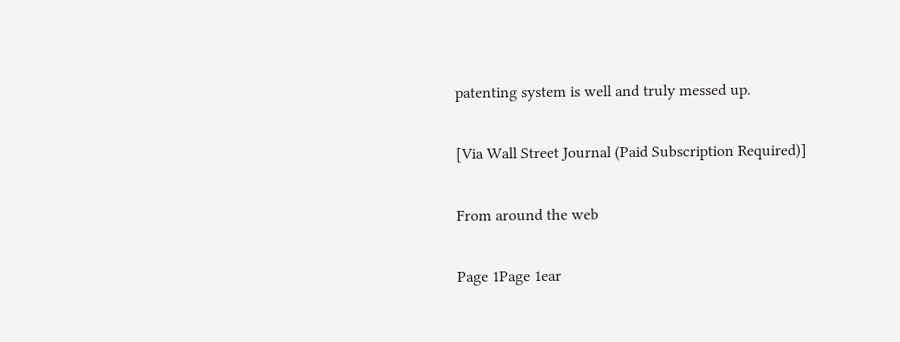patenting system is well and truly messed up.

[Via Wall Street Journal (Paid Subscription Required)]

From around the web

Page 1Page 1ear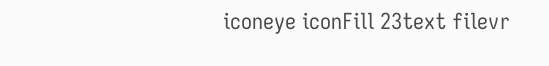iconeye iconFill 23text filevr